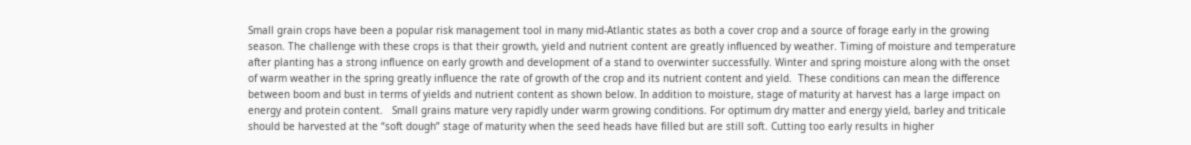Small grain crops have been a popular risk management tool in many mid-Atlantic states as both a cover crop and a source of forage early in the growing season. The challenge with these crops is that their growth, yield and nutrient content are greatly influenced by weather. Timing of moisture and temperature after planting has a strong influence on early growth and development of a stand to overwinter successfully. Winter and spring moisture along with the onset of warm weather in the spring greatly influence the rate of growth of the crop and its nutrient content and yield.  These conditions can mean the difference between boom and bust in terms of yields and nutrient content as shown below. In addition to moisture, stage of maturity at harvest has a large impact on energy and protein content.   Small grains mature very rapidly under warm growing conditions. For optimum dry matter and energy yield, barley and triticale should be harvested at the “soft dough” stage of maturity when the seed heads have filled but are still soft. Cutting too early results in higher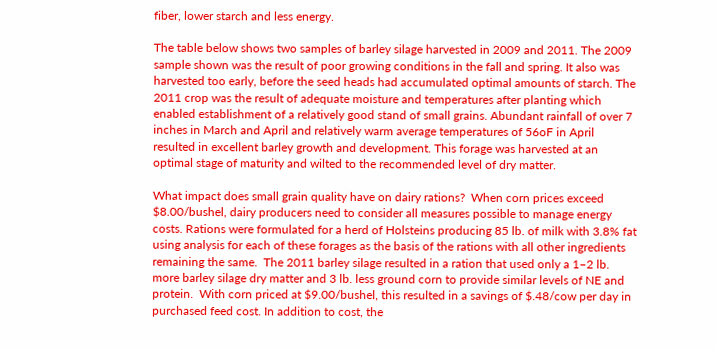fiber, lower starch and less energy.

The table below shows two samples of barley silage harvested in 2009 and 2011. The 2009 sample shown was the result of poor growing conditions in the fall and spring. It also was harvested too early, before the seed heads had accumulated optimal amounts of starch. The 2011 crop was the result of adequate moisture and temperatures after planting which enabled establishment of a relatively good stand of small grains. Abundant rainfall of over 7 inches in March and April and relatively warm average temperatures of 56oF in April resulted in excellent barley growth and development. This forage was harvested at an optimal stage of maturity and wilted to the recommended level of dry matter.

What impact does small grain quality have on dairy rations?  When corn prices exceed $8.00/bushel, dairy producers need to consider all measures possible to manage energy costs. Rations were formulated for a herd of Holsteins producing 85 lb. of milk with 3.8% fat using analysis for each of these forages as the basis of the rations with all other ingredients remaining the same.  The 2011 barley silage resulted in a ration that used only a 1–2 lb. more barley silage dry matter and 3 lb. less ground corn to provide similar levels of NE and protein.  With corn priced at $9.00/bushel, this resulted in a savings of $.48/cow per day in purchased feed cost. In addition to cost, the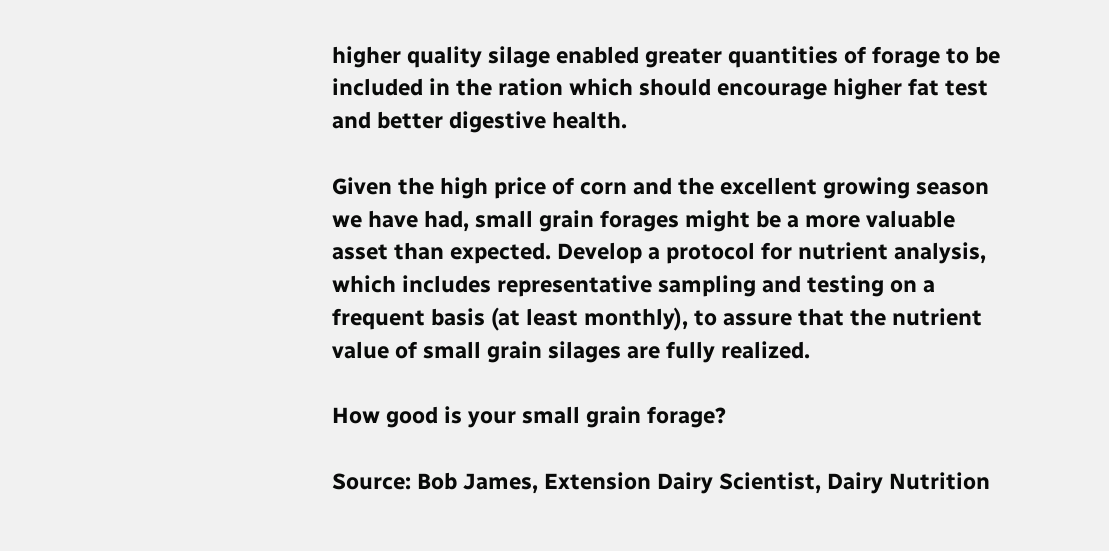higher quality silage enabled greater quantities of forage to be included in the ration which should encourage higher fat test and better digestive health.

Given the high price of corn and the excellent growing season we have had, small grain forages might be a more valuable asset than expected. Develop a protocol for nutrient analysis, which includes representative sampling and testing on a frequent basis (at least monthly), to assure that the nutrient value of small grain silages are fully realized.

How good is your small grain forage?

Source: Bob James, Extension Dairy Scientist, Dairy Nutrition